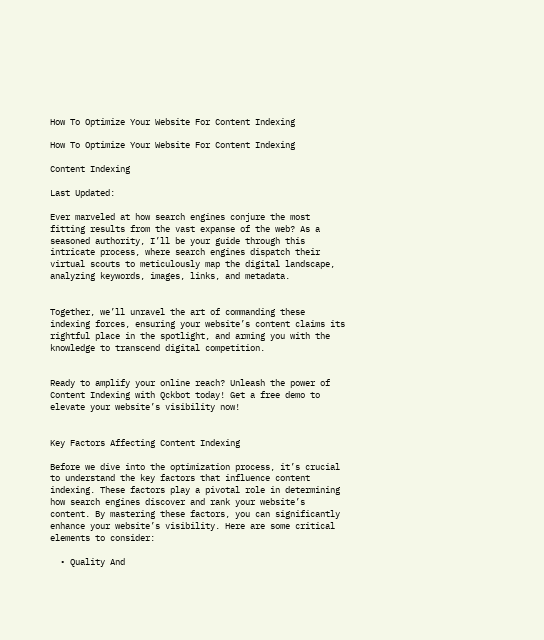How To Optimize Your Website For Content Indexing

How To Optimize Your Website For Content Indexing

Content Indexing

Last Updated:

Ever marveled at how search engines conjure the most fitting results from the vast expanse of the web? As a seasoned authority, I’ll be your guide through this intricate process, where search engines dispatch their virtual scouts to meticulously map the digital landscape, analyzing keywords, images, links, and metadata.


Together, we’ll unravel the art of commanding these indexing forces, ensuring your website’s content claims its rightful place in the spotlight, and arming you with the knowledge to transcend digital competition.


Ready to amplify your online reach? Unleash the power of Content Indexing with Qckbot today! Get a free demo to elevate your website’s visibility now!


Key Factors Affecting Content Indexing

Before we dive into the optimization process, it’s crucial to understand the key factors that influence content indexing. These factors play a pivotal role in determining how search engines discover and rank your website’s content. By mastering these factors, you can significantly enhance your website’s visibility. Here are some critical elements to consider:

  • Quality And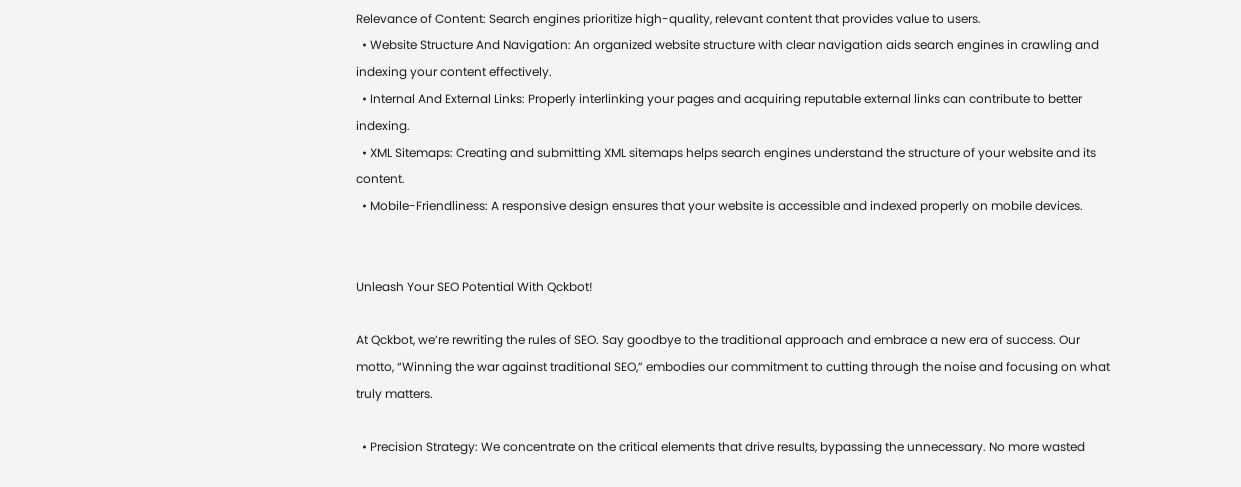Relevance of Content: Search engines prioritize high-quality, relevant content that provides value to users.
  • Website Structure And Navigation: An organized website structure with clear navigation aids search engines in crawling and indexing your content effectively.
  • Internal And External Links: Properly interlinking your pages and acquiring reputable external links can contribute to better indexing.
  • XML Sitemaps: Creating and submitting XML sitemaps helps search engines understand the structure of your website and its content.
  • Mobile-Friendliness: A responsive design ensures that your website is accessible and indexed properly on mobile devices.


Unleash Your SEO Potential With Qckbot!

At Qckbot, we’re rewriting the rules of SEO. Say goodbye to the traditional approach and embrace a new era of success. Our motto, “Winning the war against traditional SEO,” embodies our commitment to cutting through the noise and focusing on what truly matters.

  • Precision Strategy: We concentrate on the critical elements that drive results, bypassing the unnecessary. No more wasted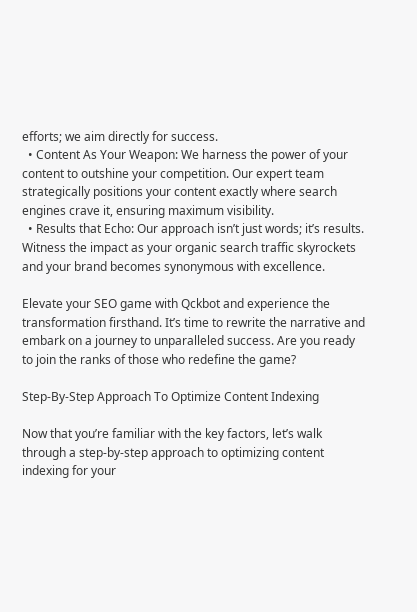efforts; we aim directly for success.
  • Content As Your Weapon: We harness the power of your content to outshine your competition. Our expert team strategically positions your content exactly where search engines crave it, ensuring maximum visibility.
  • Results that Echo: Our approach isn’t just words; it’s results. Witness the impact as your organic search traffic skyrockets and your brand becomes synonymous with excellence.

Elevate your SEO game with Qckbot and experience the transformation firsthand. It’s time to rewrite the narrative and embark on a journey to unparalleled success. Are you ready to join the ranks of those who redefine the game?

Step-By-Step Approach To Optimize Content Indexing

Now that you’re familiar with the key factors, let’s walk through a step-by-step approach to optimizing content indexing for your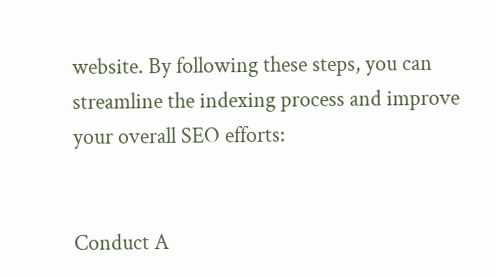website. By following these steps, you can streamline the indexing process and improve your overall SEO efforts:


Conduct A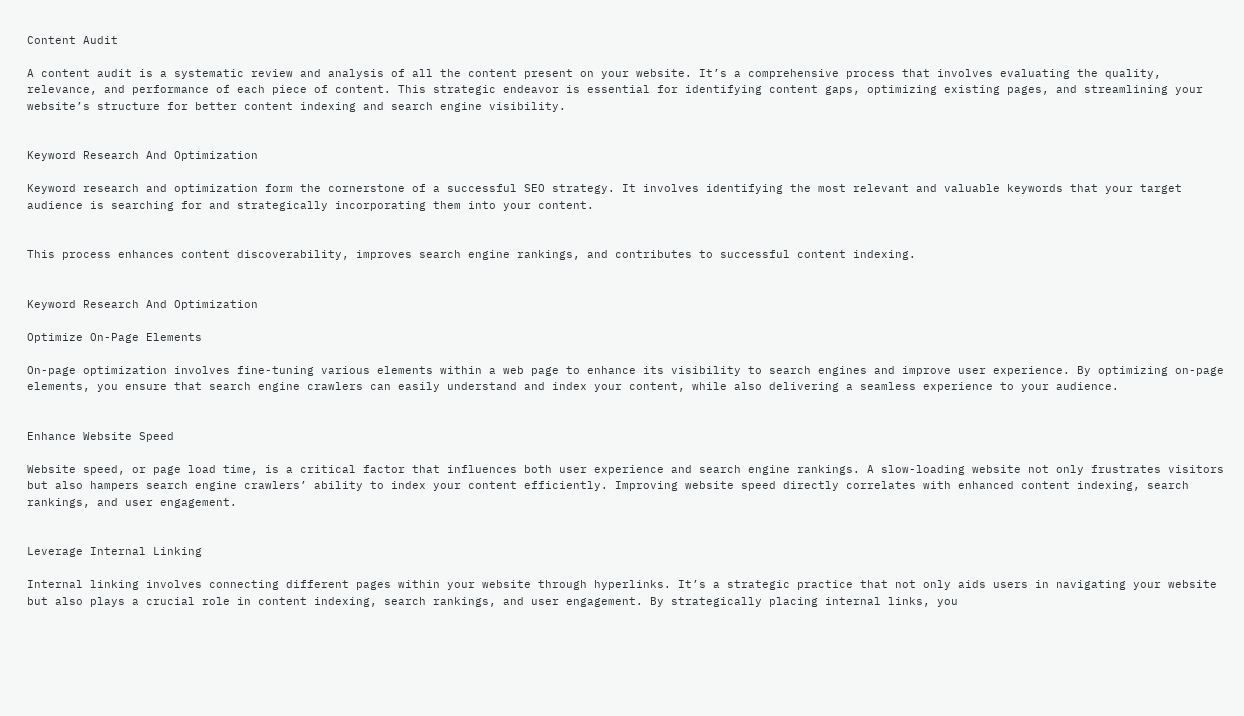Content Audit

A content audit is a systematic review and analysis of all the content present on your website. It’s a comprehensive process that involves evaluating the quality, relevance, and performance of each piece of content. This strategic endeavor is essential for identifying content gaps, optimizing existing pages, and streamlining your website’s structure for better content indexing and search engine visibility.


Keyword Research And Optimization

Keyword research and optimization form the cornerstone of a successful SEO strategy. It involves identifying the most relevant and valuable keywords that your target audience is searching for and strategically incorporating them into your content.


This process enhances content discoverability, improves search engine rankings, and contributes to successful content indexing.


Keyword Research And Optimization

Optimize On-Page Elements

On-page optimization involves fine-tuning various elements within a web page to enhance its visibility to search engines and improve user experience. By optimizing on-page elements, you ensure that search engine crawlers can easily understand and index your content, while also delivering a seamless experience to your audience.


Enhance Website Speed

Website speed, or page load time, is a critical factor that influences both user experience and search engine rankings. A slow-loading website not only frustrates visitors but also hampers search engine crawlers’ ability to index your content efficiently. Improving website speed directly correlates with enhanced content indexing, search rankings, and user engagement.


Leverage Internal Linking

Internal linking involves connecting different pages within your website through hyperlinks. It’s a strategic practice that not only aids users in navigating your website but also plays a crucial role in content indexing, search rankings, and user engagement. By strategically placing internal links, you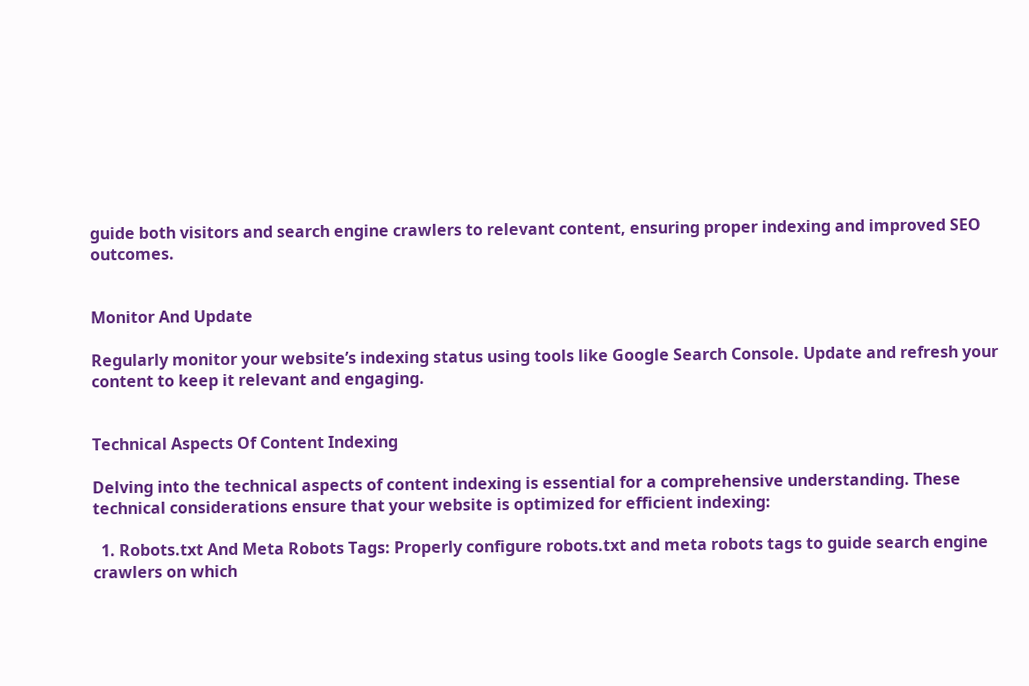guide both visitors and search engine crawlers to relevant content, ensuring proper indexing and improved SEO outcomes.


Monitor And Update

Regularly monitor your website’s indexing status using tools like Google Search Console. Update and refresh your content to keep it relevant and engaging.


Technical Aspects Of Content Indexing

Delving into the technical aspects of content indexing is essential for a comprehensive understanding. These technical considerations ensure that your website is optimized for efficient indexing:

  1. Robots.txt And Meta Robots Tags: Properly configure robots.txt and meta robots tags to guide search engine crawlers on which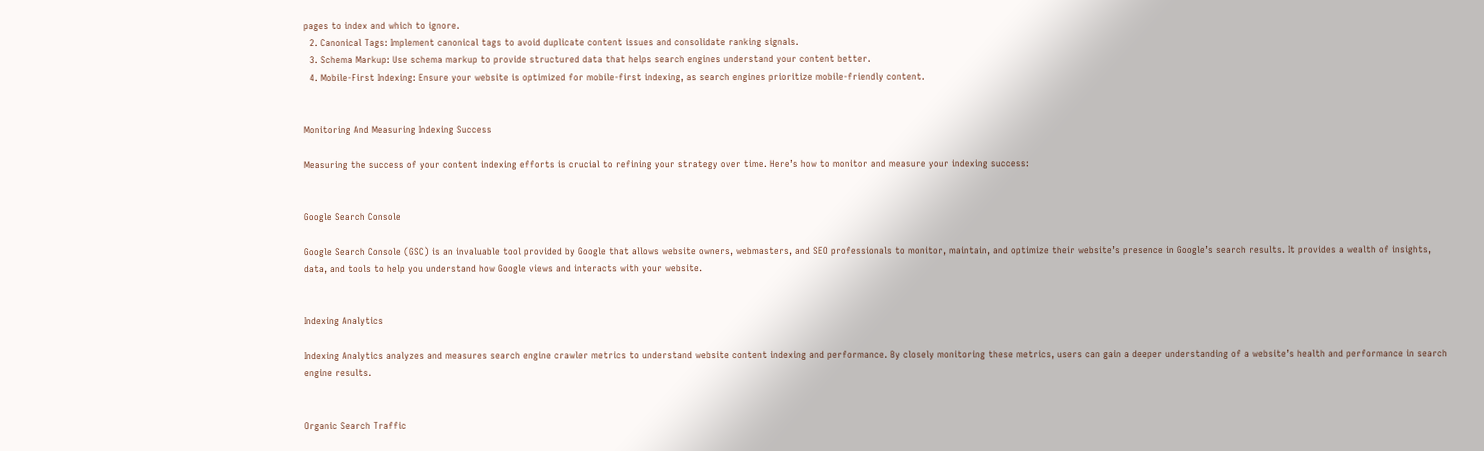pages to index and which to ignore.
  2. Canonical Tags: Implement canonical tags to avoid duplicate content issues and consolidate ranking signals.
  3. Schema Markup: Use schema markup to provide structured data that helps search engines understand your content better.
  4. Mobile-First Indexing: Ensure your website is optimized for mobile-first indexing, as search engines prioritize mobile-friendly content.


Monitoring And Measuring Indexing Success

Measuring the success of your content indexing efforts is crucial to refining your strategy over time. Here’s how to monitor and measure your indexing success:


Google Search Console

Google Search Console (GSC) is an invaluable tool provided by Google that allows website owners, webmasters, and SEO professionals to monitor, maintain, and optimize their website’s presence in Google’s search results. It provides a wealth of insights, data, and tools to help you understand how Google views and interacts with your website.


Indexing Analytics

Indexing Analytics analyzes and measures search engine crawler metrics to understand website content indexing and performance. By closely monitoring these metrics, users can gain a deeper understanding of a website’s health and performance in search engine results.


Organic Search Traffic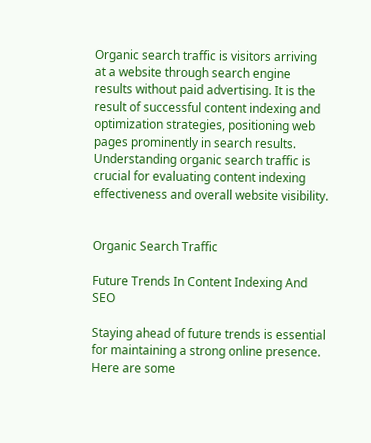Organic search traffic is visitors arriving at a website through search engine results without paid advertising. It is the result of successful content indexing and optimization strategies, positioning web pages prominently in search results. Understanding organic search traffic is crucial for evaluating content indexing effectiveness and overall website visibility.


Organic Search Traffic

Future Trends In Content Indexing And SEO

Staying ahead of future trends is essential for maintaining a strong online presence. Here are some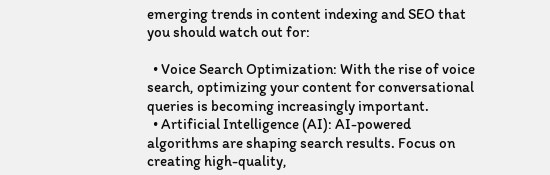emerging trends in content indexing and SEO that you should watch out for:

  • Voice Search Optimization: With the rise of voice search, optimizing your content for conversational queries is becoming increasingly important.
  • Artificial Intelligence (AI): AI-powered algorithms are shaping search results. Focus on creating high-quality,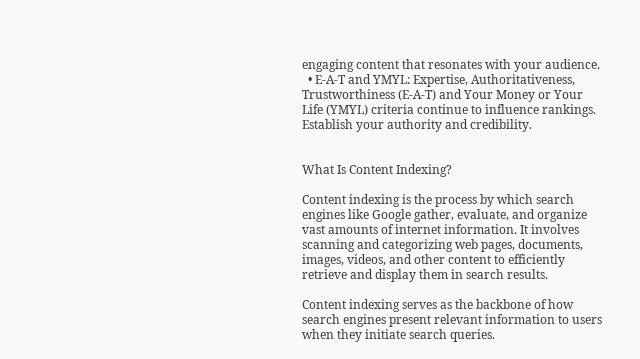engaging content that resonates with your audience.
  • E-A-T and YMYL: Expertise, Authoritativeness, Trustworthiness (E-A-T) and Your Money or Your Life (YMYL) criteria continue to influence rankings. Establish your authority and credibility.


What Is Content Indexing?

Content indexing is the process by which search engines like Google gather, evaluate, and organize vast amounts of internet information. It involves scanning and categorizing web pages, documents, images, videos, and other content to efficiently retrieve and display them in search results.

Content indexing serves as the backbone of how search engines present relevant information to users when they initiate search queries.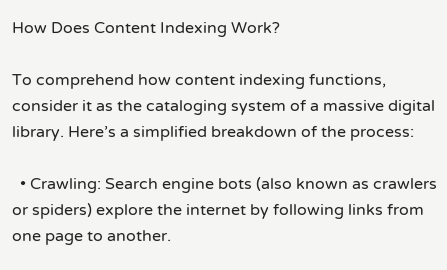How Does Content Indexing Work?

To comprehend how content indexing functions, consider it as the cataloging system of a massive digital library. Here’s a simplified breakdown of the process:

  • Crawling: Search engine bots (also known as crawlers or spiders) explore the internet by following links from one page to another.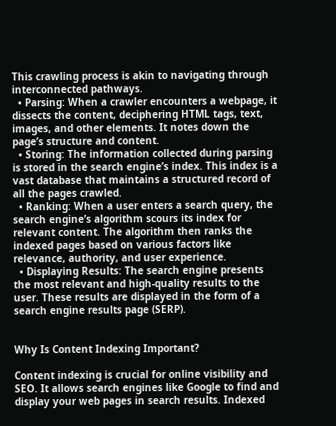This crawling process is akin to navigating through interconnected pathways.
  • Parsing: When a crawler encounters a webpage, it dissects the content, deciphering HTML tags, text, images, and other elements. It notes down the page’s structure and content.
  • Storing: The information collected during parsing is stored in the search engine’s index. This index is a vast database that maintains a structured record of all the pages crawled.
  • Ranking: When a user enters a search query, the search engine’s algorithm scours its index for relevant content. The algorithm then ranks the indexed pages based on various factors like relevance, authority, and user experience.
  • Displaying Results: The search engine presents the most relevant and high-quality results to the user. These results are displayed in the form of a search engine results page (SERP).


Why Is Content Indexing Important?

Content indexing is crucial for online visibility and SEO. It allows search engines like Google to find and display your web pages in search results. Indexed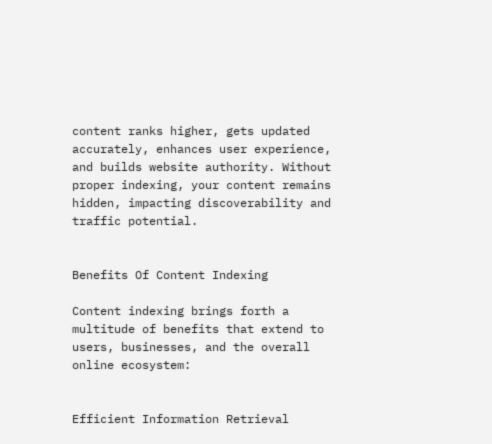content ranks higher, gets updated accurately, enhances user experience, and builds website authority. Without proper indexing, your content remains hidden, impacting discoverability and traffic potential.


Benefits Of Content Indexing

Content indexing brings forth a multitude of benefits that extend to users, businesses, and the overall online ecosystem:


Efficient Information Retrieval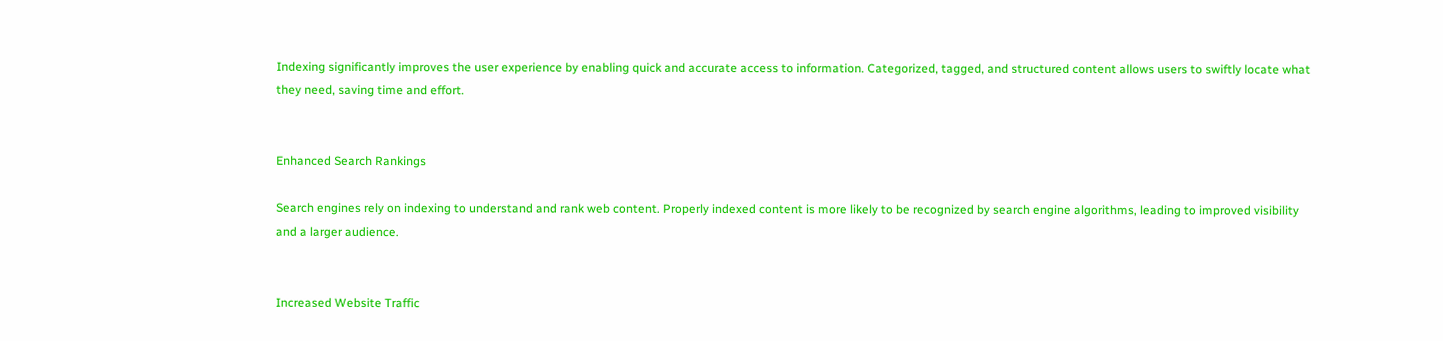Indexing significantly improves the user experience by enabling quick and accurate access to information. Categorized, tagged, and structured content allows users to swiftly locate what they need, saving time and effort.


Enhanced Search Rankings

Search engines rely on indexing to understand and rank web content. Properly indexed content is more likely to be recognized by search engine algorithms, leading to improved visibility and a larger audience.


Increased Website Traffic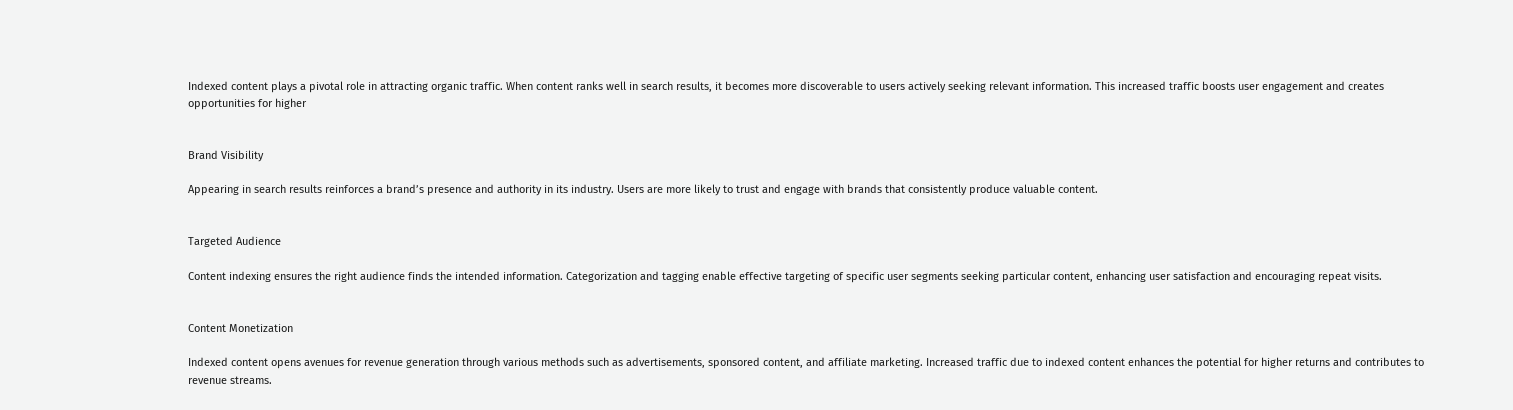Indexed content plays a pivotal role in attracting organic traffic. When content ranks well in search results, it becomes more discoverable to users actively seeking relevant information. This increased traffic boosts user engagement and creates opportunities for higher


Brand Visibility

Appearing in search results reinforces a brand’s presence and authority in its industry. Users are more likely to trust and engage with brands that consistently produce valuable content.


Targeted Audience

Content indexing ensures the right audience finds the intended information. Categorization and tagging enable effective targeting of specific user segments seeking particular content, enhancing user satisfaction and encouraging repeat visits.


Content Monetization

Indexed content opens avenues for revenue generation through various methods such as advertisements, sponsored content, and affiliate marketing. Increased traffic due to indexed content enhances the potential for higher returns and contributes to revenue streams.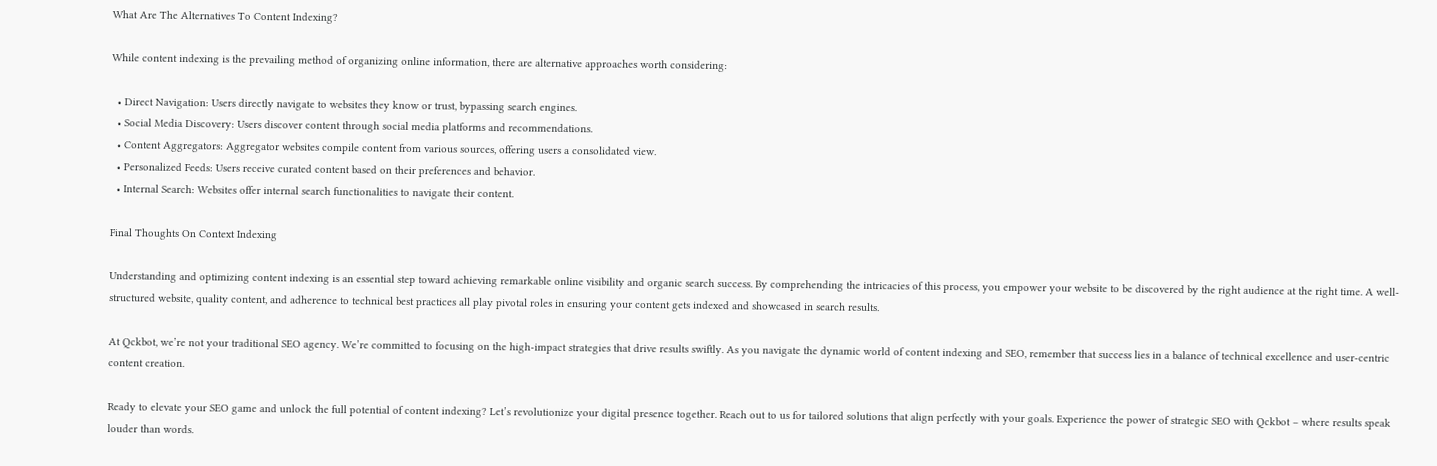What Are The Alternatives To Content Indexing?

While content indexing is the prevailing method of organizing online information, there are alternative approaches worth considering:

  • Direct Navigation: Users directly navigate to websites they know or trust, bypassing search engines.
  • Social Media Discovery: Users discover content through social media platforms and recommendations.
  • Content Aggregators: Aggregator websites compile content from various sources, offering users a consolidated view.
  • Personalized Feeds: Users receive curated content based on their preferences and behavior.
  • Internal Search: Websites offer internal search functionalities to navigate their content.

Final Thoughts On Context Indexing

Understanding and optimizing content indexing is an essential step toward achieving remarkable online visibility and organic search success. By comprehending the intricacies of this process, you empower your website to be discovered by the right audience at the right time. A well-structured website, quality content, and adherence to technical best practices all play pivotal roles in ensuring your content gets indexed and showcased in search results.

At Qckbot, we’re not your traditional SEO agency. We’re committed to focusing on the high-impact strategies that drive results swiftly. As you navigate the dynamic world of content indexing and SEO, remember that success lies in a balance of technical excellence and user-centric content creation.

Ready to elevate your SEO game and unlock the full potential of content indexing? Let’s revolutionize your digital presence together. Reach out to us for tailored solutions that align perfectly with your goals. Experience the power of strategic SEO with Qckbot – where results speak louder than words.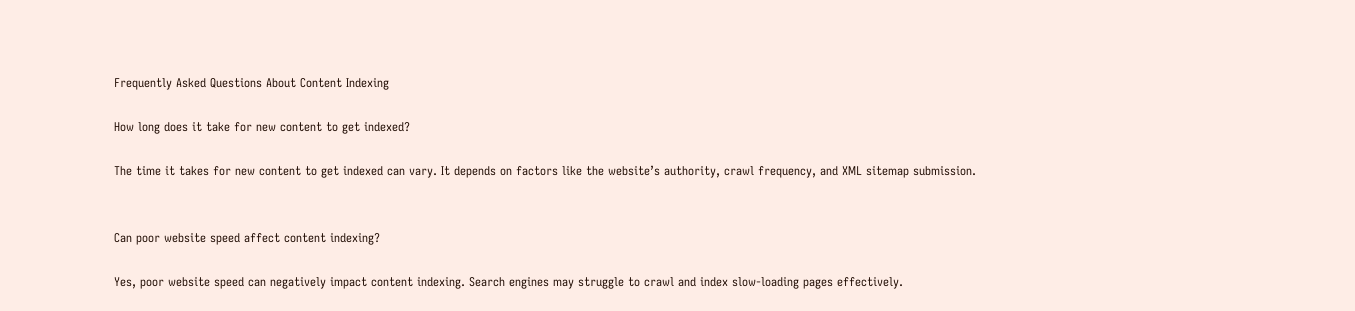Frequently Asked Questions About Content Indexing

How long does it take for new content to get indexed?

The time it takes for new content to get indexed can vary. It depends on factors like the website’s authority, crawl frequency, and XML sitemap submission.


Can poor website speed affect content indexing?

Yes, poor website speed can negatively impact content indexing. Search engines may struggle to crawl and index slow-loading pages effectively.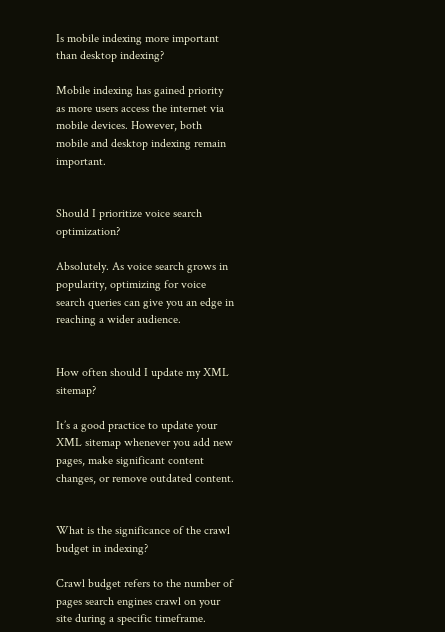Is mobile indexing more important than desktop indexing?

Mobile indexing has gained priority as more users access the internet via mobile devices. However, both mobile and desktop indexing remain important.


Should I prioritize voice search optimization?

Absolutely. As voice search grows in popularity, optimizing for voice search queries can give you an edge in reaching a wider audience.


How often should I update my XML sitemap?

It’s a good practice to update your XML sitemap whenever you add new pages, make significant content changes, or remove outdated content.


What is the significance of the crawl budget in indexing?

Crawl budget refers to the number of pages search engines crawl on your site during a specific timeframe.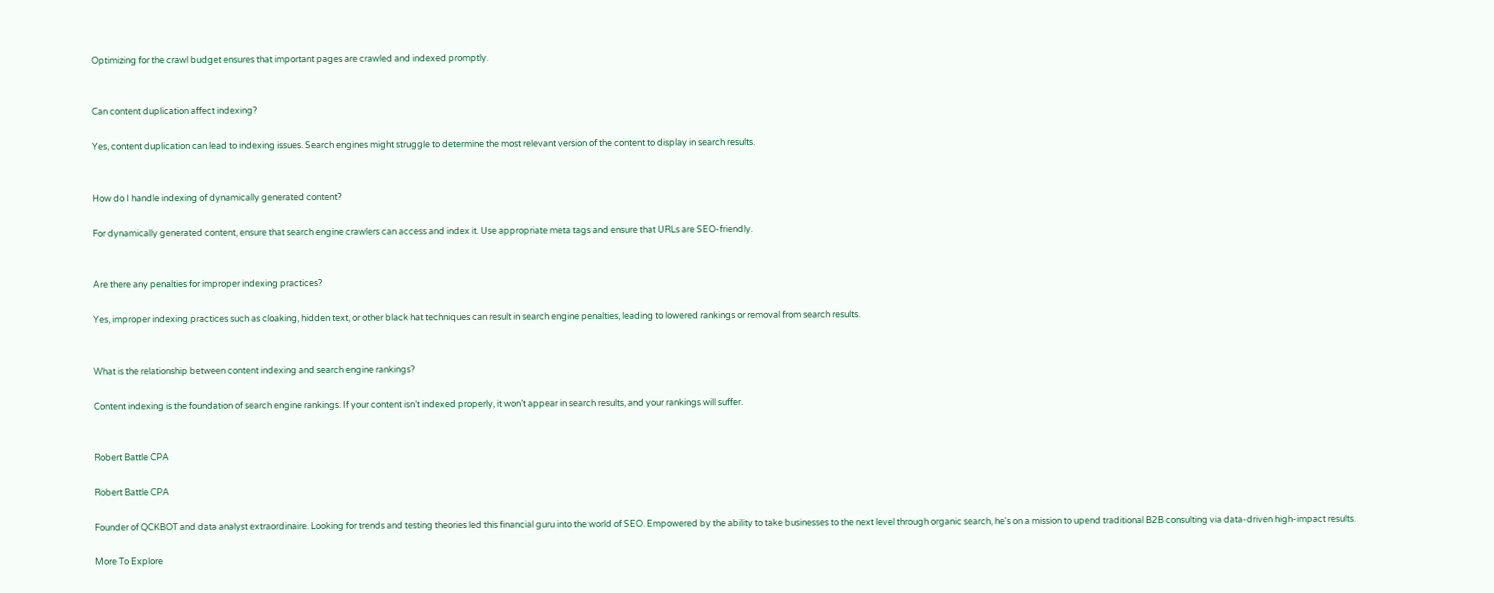Optimizing for the crawl budget ensures that important pages are crawled and indexed promptly.


Can content duplication affect indexing?

Yes, content duplication can lead to indexing issues. Search engines might struggle to determine the most relevant version of the content to display in search results.


How do I handle indexing of dynamically generated content?

For dynamically generated content, ensure that search engine crawlers can access and index it. Use appropriate meta tags and ensure that URLs are SEO-friendly.


Are there any penalties for improper indexing practices?

Yes, improper indexing practices such as cloaking, hidden text, or other black hat techniques can result in search engine penalties, leading to lowered rankings or removal from search results.


What is the relationship between content indexing and search engine rankings?

Content indexing is the foundation of search engine rankings. If your content isn’t indexed properly, it won’t appear in search results, and your rankings will suffer.


Robert Battle CPA

Robert Battle CPA

Founder of QCKBOT and data analyst extraordinaire. Looking for trends and testing theories led this financial guru into the world of SEO. Empowered by the ability to take businesses to the next level through organic search, he's on a mission to upend traditional B2B consulting via data-driven high-impact results.

More To Explore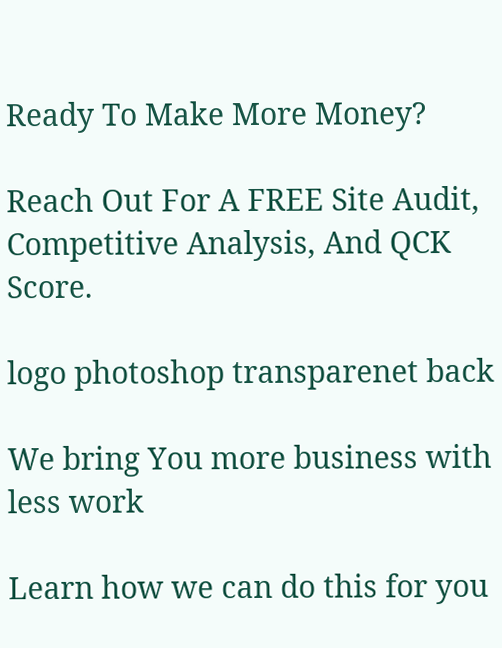Ready To Make More Money?

Reach Out For A FREE Site Audit, Competitive Analysis, And QCK Score.

logo photoshop transparenet back

We bring You more business with less work

Learn how we can do this for you